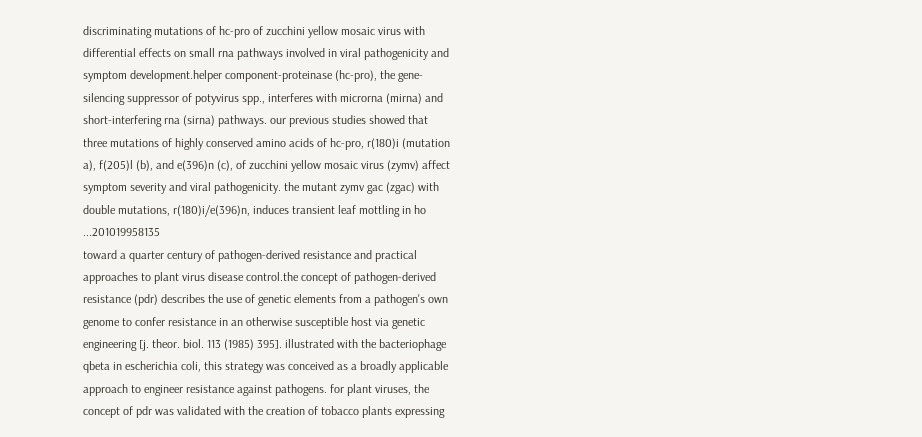discriminating mutations of hc-pro of zucchini yellow mosaic virus with differential effects on small rna pathways involved in viral pathogenicity and symptom development.helper component-proteinase (hc-pro), the gene-silencing suppressor of potyvirus spp., interferes with microrna (mirna) and short-interfering rna (sirna) pathways. our previous studies showed that three mutations of highly conserved amino acids of hc-pro, r(180)i (mutation a), f(205)l (b), and e(396)n (c), of zucchini yellow mosaic virus (zymv) affect symptom severity and viral pathogenicity. the mutant zymv gac (zgac) with double mutations, r(180)i/e(396)n, induces transient leaf mottling in ho ...201019958135
toward a quarter century of pathogen-derived resistance and practical approaches to plant virus disease control.the concept of pathogen-derived resistance (pdr) describes the use of genetic elements from a pathogen's own genome to confer resistance in an otherwise susceptible host via genetic engineering [j. theor. biol. 113 (1985) 395]. illustrated with the bacteriophage qbeta in escherichia coli, this strategy was conceived as a broadly applicable approach to engineer resistance against pathogens. for plant viruses, the concept of pdr was validated with the creation of tobacco plants expressing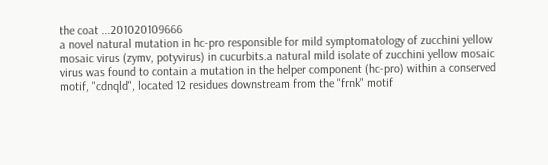the coat ...201020109666
a novel natural mutation in hc-pro responsible for mild symptomatology of zucchini yellow mosaic virus (zymv, potyvirus) in cucurbits.a natural mild isolate of zucchini yellow mosaic virus was found to contain a mutation in the helper component (hc-pro) within a conserved motif, "cdnqld", located 12 residues downstream from the "frnk" motif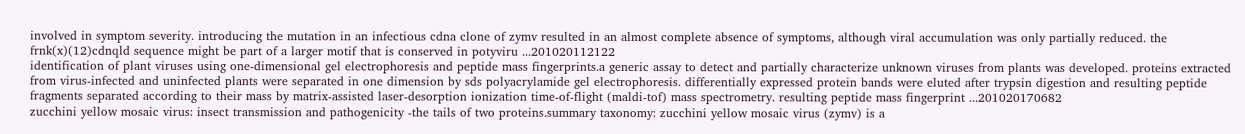involved in symptom severity. introducing the mutation in an infectious cdna clone of zymv resulted in an almost complete absence of symptoms, although viral accumulation was only partially reduced. the frnk(x)(12)cdnqld sequence might be part of a larger motif that is conserved in potyviru ...201020112122
identification of plant viruses using one-dimensional gel electrophoresis and peptide mass fingerprints.a generic assay to detect and partially characterize unknown viruses from plants was developed. proteins extracted from virus-infected and uninfected plants were separated in one dimension by sds polyacrylamide gel electrophoresis. differentially expressed protein bands were eluted after trypsin digestion and resulting peptide fragments separated according to their mass by matrix-assisted laser-desorption ionization time-of-flight (maldi-tof) mass spectrometry. resulting peptide mass fingerprint ...201020170682
zucchini yellow mosaic virus: insect transmission and pathogenicity -the tails of two proteins.summary taxonomy: zucchini yellow mosaic virus (zymv) is a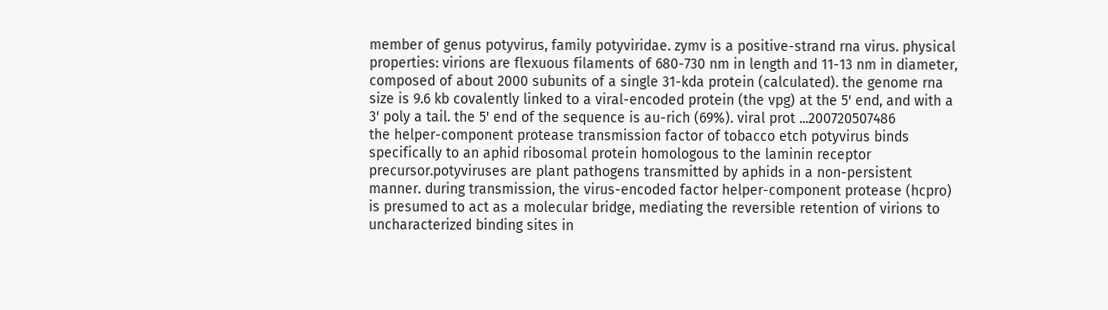member of genus potyvirus, family potyviridae. zymv is a positive-strand rna virus. physical properties: virions are flexuous filaments of 680-730 nm in length and 11-13 nm in diameter, composed of about 2000 subunits of a single 31-kda protein (calculated). the genome rna size is 9.6 kb covalently linked to a viral-encoded protein (the vpg) at the 5' end, and with a 3' poly a tail. the 5' end of the sequence is au-rich (69%). viral prot ...200720507486
the helper-component protease transmission factor of tobacco etch potyvirus binds specifically to an aphid ribosomal protein homologous to the laminin receptor precursor.potyviruses are plant pathogens transmitted by aphids in a non-persistent manner. during transmission, the virus-encoded factor helper-component protease (hcpro) is presumed to act as a molecular bridge, mediating the reversible retention of virions to uncharacterized binding sites in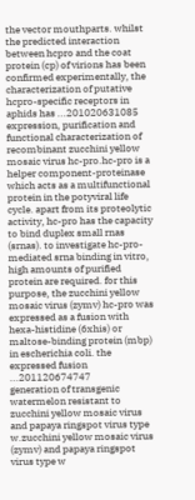the vector mouthparts. whilst the predicted interaction between hcpro and the coat protein (cp) of virions has been confirmed experimentally, the characterization of putative hcpro-specific receptors in aphids has ...201020631085
expression, purification and functional characterization of recombinant zucchini yellow mosaic virus hc-pro.hc-pro is a helper component-proteinase which acts as a multifunctional protein in the potyviral life cycle. apart from its proteolytic activity, hc-pro has the capacity to bind duplex small rnas (srnas). to investigate hc-pro-mediated srna binding in vitro, high amounts of purified protein are required. for this purpose, the zucchini yellow mosaic virus (zymv) hc-pro was expressed as a fusion with hexa-histidine (6xhis) or maltose-binding protein (mbp) in escherichia coli. the expressed fusion ...201120674747
generation of transgenic watermelon resistant to zucchini yellow mosaic virus and papaya ringspot virus type w.zucchini yellow mosaic virus (zymv) and papaya ringspot virus type w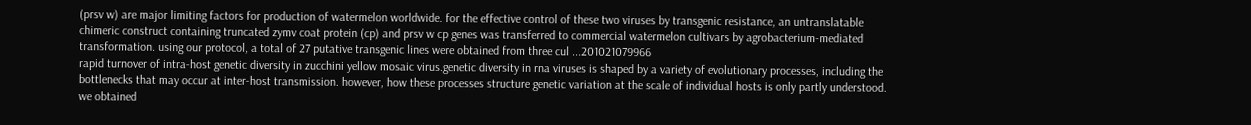(prsv w) are major limiting factors for production of watermelon worldwide. for the effective control of these two viruses by transgenic resistance, an untranslatable chimeric construct containing truncated zymv coat protein (cp) and prsv w cp genes was transferred to commercial watermelon cultivars by agrobacterium-mediated transformation. using our protocol, a total of 27 putative transgenic lines were obtained from three cul ...201021079966
rapid turnover of intra-host genetic diversity in zucchini yellow mosaic virus.genetic diversity in rna viruses is shaped by a variety of evolutionary processes, including the bottlenecks that may occur at inter-host transmission. however, how these processes structure genetic variation at the scale of individual hosts is only partly understood. we obtained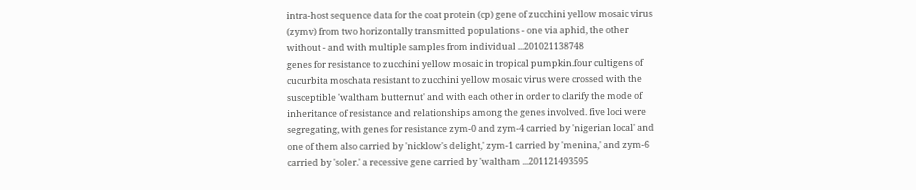intra-host sequence data for the coat protein (cp) gene of zucchini yellow mosaic virus (zymv) from two horizontally transmitted populations - one via aphid, the other without - and with multiple samples from individual ...201021138748
genes for resistance to zucchini yellow mosaic in tropical pumpkin.four cultigens of cucurbita moschata resistant to zucchini yellow mosaic virus were crossed with the susceptible 'waltham butternut' and with each other in order to clarify the mode of inheritance of resistance and relationships among the genes involved. five loci were segregating, with genes for resistance zym-0 and zym-4 carried by 'nigerian local' and one of them also carried by 'nicklow's delight,' zym-1 carried by 'menina,' and zym-6 carried by 'soler.' a recessive gene carried by 'waltham ...201121493595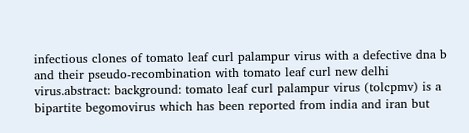infectious clones of tomato leaf curl palampur virus with a defective dna b and their pseudo-recombination with tomato leaf curl new delhi virus.abstract: background: tomato leaf curl palampur virus (tolcpmv) is a bipartite begomovirus which has been reported from india and iran but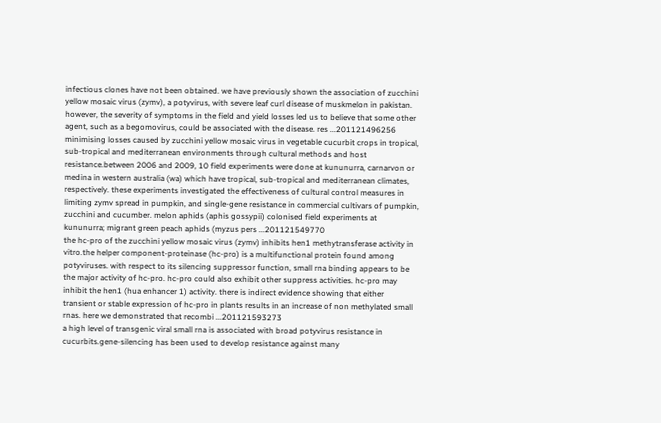infectious clones have not been obtained. we have previously shown the association of zucchini yellow mosaic virus (zymv), a potyvirus, with severe leaf curl disease of muskmelon in pakistan. however, the severity of symptoms in the field and yield losses led us to believe that some other agent, such as a begomovirus, could be associated with the disease. res ...201121496256
minimising losses caused by zucchini yellow mosaic virus in vegetable cucurbit crops in tropical, sub-tropical and mediterranean environments through cultural methods and host resistance.between 2006 and 2009, 10 field experiments were done at kununurra, carnarvon or medina in western australia (wa) which have tropical, sub-tropical and mediterranean climates, respectively. these experiments investigated the effectiveness of cultural control measures in limiting zymv spread in pumpkin, and single-gene resistance in commercial cultivars of pumpkin, zucchini and cucumber. melon aphids (aphis gossypii) colonised field experiments at kununurra; migrant green peach aphids (myzus pers ...201121549770
the hc-pro of the zucchini yellow mosaic virus (zymv) inhibits hen1 methytransferase activity in vitro.the helper component-proteinase (hc-pro) is a multifunctional protein found among potyviruses. with respect to its silencing suppressor function, small rna binding appears to be the major activity of hc-pro. hc-pro could also exhibit other suppress activities. hc-pro may inhibit the hen1 (hua enhancer 1) activity. there is indirect evidence showing that either transient or stable expression of hc-pro in plants results in an increase of non methylated small rnas. here we demonstrated that recombi ...201121593273
a high level of transgenic viral small rna is associated with broad potyvirus resistance in cucurbits.gene-silencing has been used to develop resistance against many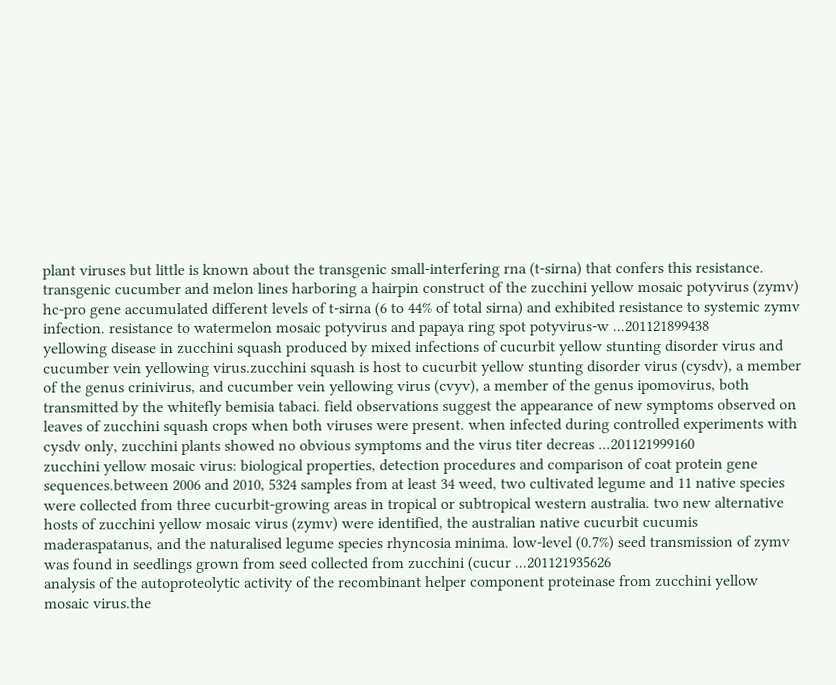plant viruses but little is known about the transgenic small-interfering rna (t-sirna) that confers this resistance. transgenic cucumber and melon lines harboring a hairpin construct of the zucchini yellow mosaic potyvirus (zymv) hc-pro gene accumulated different levels of t-sirna (6 to 44% of total sirna) and exhibited resistance to systemic zymv infection. resistance to watermelon mosaic potyvirus and papaya ring spot potyvirus-w ...201121899438
yellowing disease in zucchini squash produced by mixed infections of cucurbit yellow stunting disorder virus and cucumber vein yellowing virus.zucchini squash is host to cucurbit yellow stunting disorder virus (cysdv), a member of the genus crinivirus, and cucumber vein yellowing virus (cvyv), a member of the genus ipomovirus, both transmitted by the whitefly bemisia tabaci. field observations suggest the appearance of new symptoms observed on leaves of zucchini squash crops when both viruses were present. when infected during controlled experiments with cysdv only, zucchini plants showed no obvious symptoms and the virus titer decreas ...201121999160
zucchini yellow mosaic virus: biological properties, detection procedures and comparison of coat protein gene sequences.between 2006 and 2010, 5324 samples from at least 34 weed, two cultivated legume and 11 native species were collected from three cucurbit-growing areas in tropical or subtropical western australia. two new alternative hosts of zucchini yellow mosaic virus (zymv) were identified, the australian native cucurbit cucumis maderaspatanus, and the naturalised legume species rhyncosia minima. low-level (0.7%) seed transmission of zymv was found in seedlings grown from seed collected from zucchini (cucur ...201121935626
analysis of the autoproteolytic activity of the recombinant helper component proteinase from zucchini yellow mosaic virus.the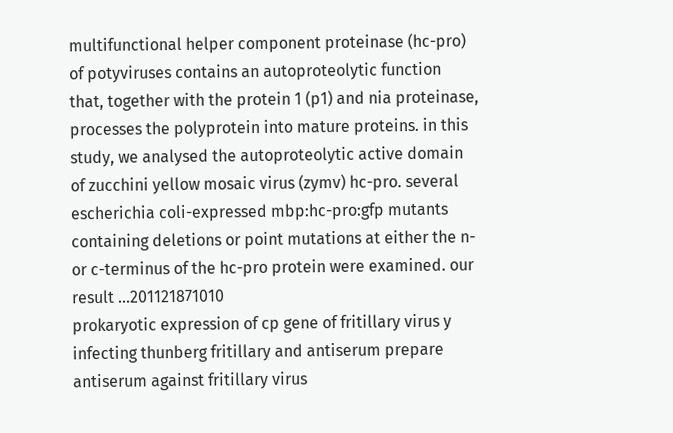multifunctional helper component proteinase (hc-pro) of potyviruses contains an autoproteolytic function that, together with the protein 1 (p1) and nia proteinase, processes the polyprotein into mature proteins. in this study, we analysed the autoproteolytic active domain of zucchini yellow mosaic virus (zymv) hc-pro. several escherichia coli-expressed mbp:hc-pro:gfp mutants containing deletions or point mutations at either the n- or c-terminus of the hc-pro protein were examined. our result ...201121871010
prokaryotic expression of cp gene of fritillary virus y infecting thunberg fritillary and antiserum prepare antiserum against fritillary virus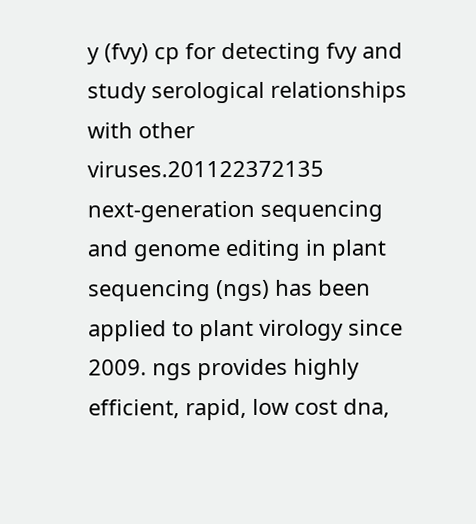y (fvy) cp for detecting fvy and study serological relationships with other viruses.201122372135
next-generation sequencing and genome editing in plant sequencing (ngs) has been applied to plant virology since 2009. ngs provides highly efficient, rapid, low cost dna,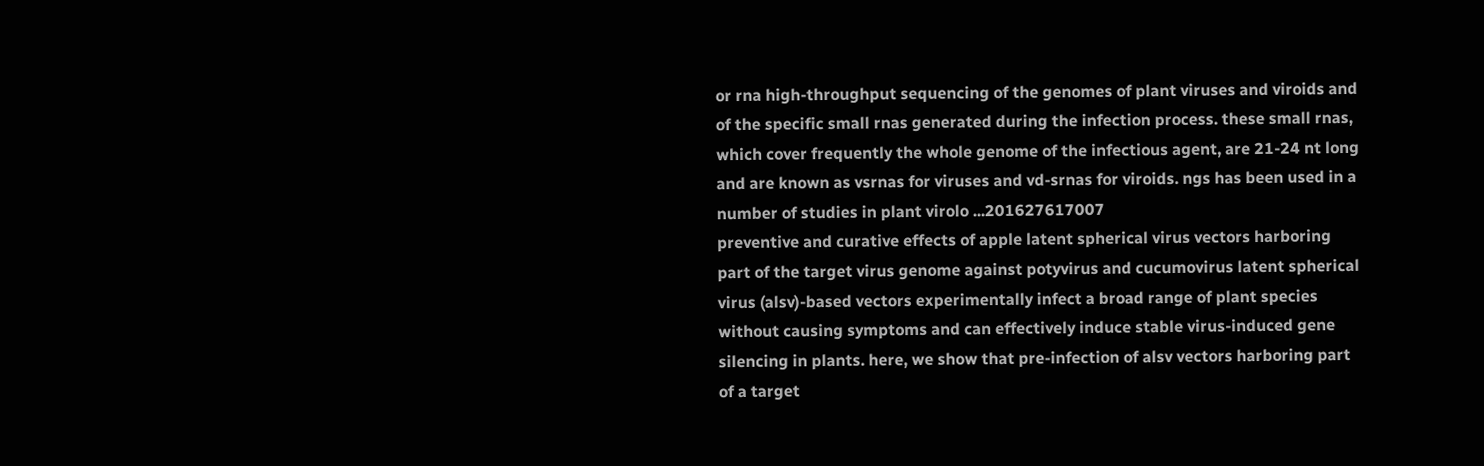or rna high-throughput sequencing of the genomes of plant viruses and viroids and of the specific small rnas generated during the infection process. these small rnas, which cover frequently the whole genome of the infectious agent, are 21-24 nt long and are known as vsrnas for viruses and vd-srnas for viroids. ngs has been used in a number of studies in plant virolo ...201627617007
preventive and curative effects of apple latent spherical virus vectors harboring part of the target virus genome against potyvirus and cucumovirus latent spherical virus (alsv)-based vectors experimentally infect a broad range of plant species without causing symptoms and can effectively induce stable virus-induced gene silencing in plants. here, we show that pre-infection of alsv vectors harboring part of a target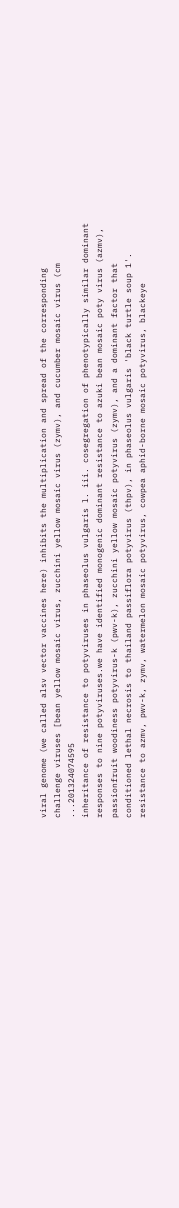viral genome (we called alsv vector vaccines here) inhibits the multiplication and spread of the corresponding challenge viruses [bean yellow mosaic virus, zucchini yellow mosaic virus (zymv), and cucumber mosaic virus (cm ...201324074595
inheritance of resistance to potyviruses in phaseolus vulgaris l. iii. cosegregation of phenotypically similar dominant responses to nine potyviruses.we have identified monogenic dominant resistance to azuki bean mosaic poty virus (azmv), passionfruit woodiness potyvirus-k (pwv-k), zucchini yellow mosaic potyvirus (zymv), and a dominant factor that conditioned lethal necrosis to thailand passiflora potyvirus (thpv), in phaseolus vulgaris 'black turtle soup 1'. resistance to azmv, pwv-k, zymv, watermelon mosaic potyvirus, cowpea aphid-borne mosaic potyvirus, blackeye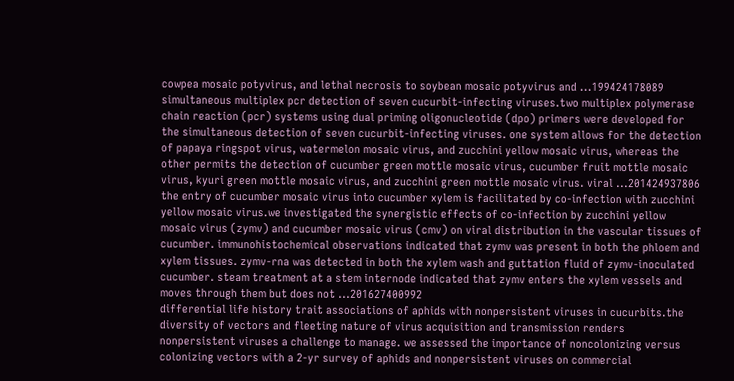cowpea mosaic potyvirus, and lethal necrosis to soybean mosaic potyvirus and ...199424178089
simultaneous multiplex pcr detection of seven cucurbit-infecting viruses.two multiplex polymerase chain reaction (pcr) systems using dual priming oligonucleotide (dpo) primers were developed for the simultaneous detection of seven cucurbit-infecting viruses. one system allows for the detection of papaya ringspot virus, watermelon mosaic virus, and zucchini yellow mosaic virus, whereas the other permits the detection of cucumber green mottle mosaic virus, cucumber fruit mottle mosaic virus, kyuri green mottle mosaic virus, and zucchini green mottle mosaic virus. viral ...201424937806
the entry of cucumber mosaic virus into cucumber xylem is facilitated by co-infection with zucchini yellow mosaic virus.we investigated the synergistic effects of co-infection by zucchini yellow mosaic virus (zymv) and cucumber mosaic virus (cmv) on viral distribution in the vascular tissues of cucumber. immunohistochemical observations indicated that zymv was present in both the phloem and xylem tissues. zymv-rna was detected in both the xylem wash and guttation fluid of zymv-inoculated cucumber. steam treatment at a stem internode indicated that zymv enters the xylem vessels and moves through them but does not ...201627400992
differential life history trait associations of aphids with nonpersistent viruses in cucurbits.the diversity of vectors and fleeting nature of virus acquisition and transmission renders nonpersistent viruses a challenge to manage. we assessed the importance of noncolonizing versus colonizing vectors with a 2-yr survey of aphids and nonpersistent viruses on commercial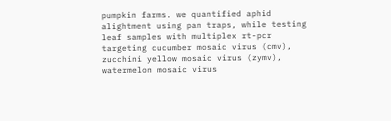pumpkin farms. we quantified aphid alightment using pan traps, while testing leaf samples with multiplex rt-pcr targeting cucumber mosaic virus (cmv), zucchini yellow mosaic virus (zymv), watermelon mosaic virus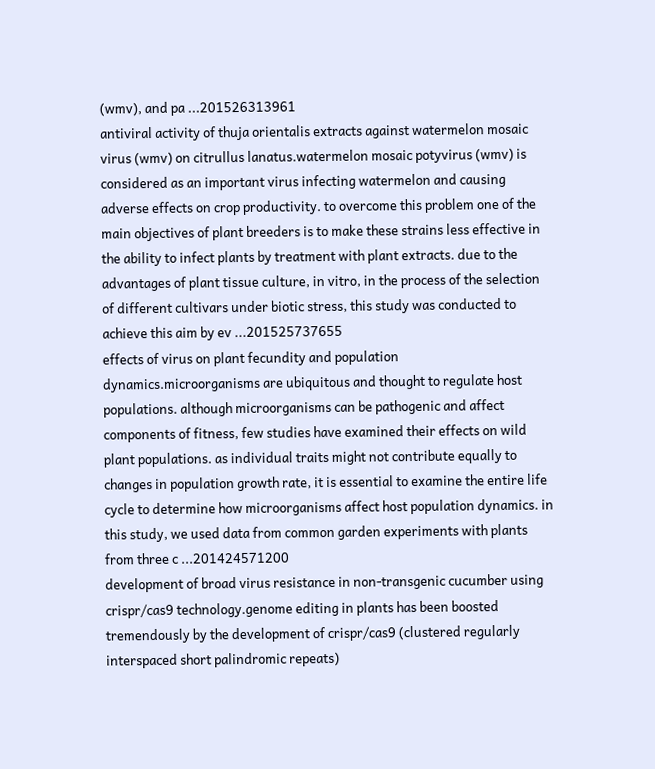(wmv), and pa ...201526313961
antiviral activity of thuja orientalis extracts against watermelon mosaic virus (wmv) on citrullus lanatus.watermelon mosaic potyvirus (wmv) is considered as an important virus infecting watermelon and causing adverse effects on crop productivity. to overcome this problem one of the main objectives of plant breeders is to make these strains less effective in the ability to infect plants by treatment with plant extracts. due to the advantages of plant tissue culture, in vitro, in the process of the selection of different cultivars under biotic stress, this study was conducted to achieve this aim by ev ...201525737655
effects of virus on plant fecundity and population dynamics.microorganisms are ubiquitous and thought to regulate host populations. although microorganisms can be pathogenic and affect components of fitness, few studies have examined their effects on wild plant populations. as individual traits might not contribute equally to changes in population growth rate, it is essential to examine the entire life cycle to determine how microorganisms affect host population dynamics. in this study, we used data from common garden experiments with plants from three c ...201424571200
development of broad virus resistance in non-transgenic cucumber using crispr/cas9 technology.genome editing in plants has been boosted tremendously by the development of crispr/cas9 (clustered regularly interspaced short palindromic repeats)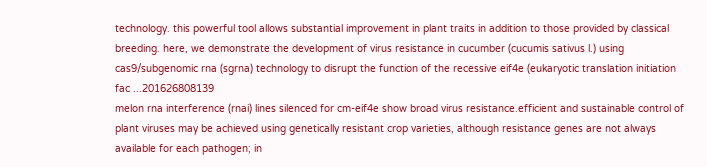technology. this powerful tool allows substantial improvement in plant traits in addition to those provided by classical breeding. here, we demonstrate the development of virus resistance in cucumber (cucumis sativus l.) using cas9/subgenomic rna (sgrna) technology to disrupt the function of the recessive eif4e (eukaryotic translation initiation fac ...201626808139
melon rna interference (rnai) lines silenced for cm-eif4e show broad virus resistance.efficient and sustainable control of plant viruses may be achieved using genetically resistant crop varieties, although resistance genes are not always available for each pathogen; in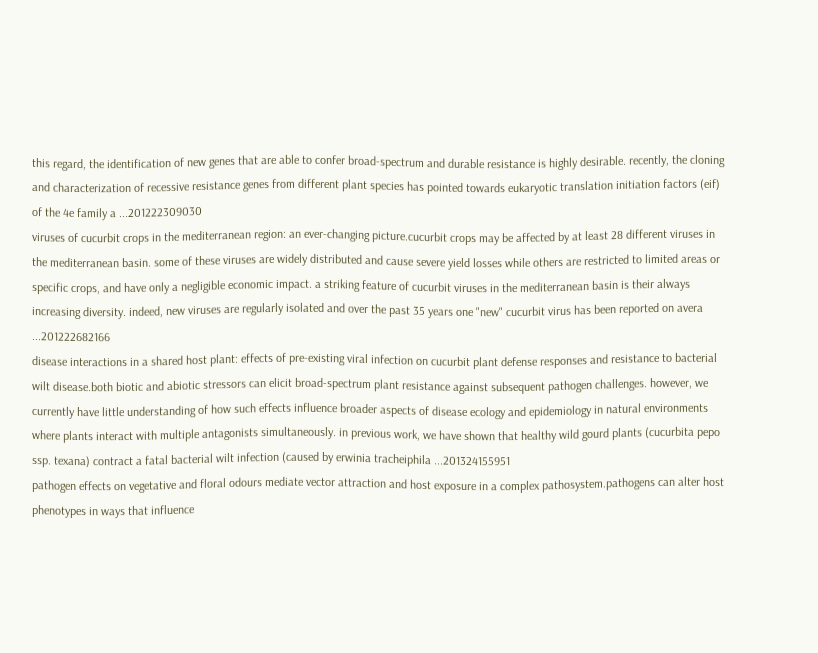this regard, the identification of new genes that are able to confer broad-spectrum and durable resistance is highly desirable. recently, the cloning and characterization of recessive resistance genes from different plant species has pointed towards eukaryotic translation initiation factors (eif) of the 4e family a ...201222309030
viruses of cucurbit crops in the mediterranean region: an ever-changing picture.cucurbit crops may be affected by at least 28 different viruses in the mediterranean basin. some of these viruses are widely distributed and cause severe yield losses while others are restricted to limited areas or specific crops, and have only a negligible economic impact. a striking feature of cucurbit viruses in the mediterranean basin is their always increasing diversity. indeed, new viruses are regularly isolated and over the past 35 years one "new" cucurbit virus has been reported on avera ...201222682166
disease interactions in a shared host plant: effects of pre-existing viral infection on cucurbit plant defense responses and resistance to bacterial wilt disease.both biotic and abiotic stressors can elicit broad-spectrum plant resistance against subsequent pathogen challenges. however, we currently have little understanding of how such effects influence broader aspects of disease ecology and epidemiology in natural environments where plants interact with multiple antagonists simultaneously. in previous work, we have shown that healthy wild gourd plants (cucurbita pepo ssp. texana) contract a fatal bacterial wilt infection (caused by erwinia tracheiphila ...201324155951
pathogen effects on vegetative and floral odours mediate vector attraction and host exposure in a complex pathosystem.pathogens can alter host phenotypes in ways that influence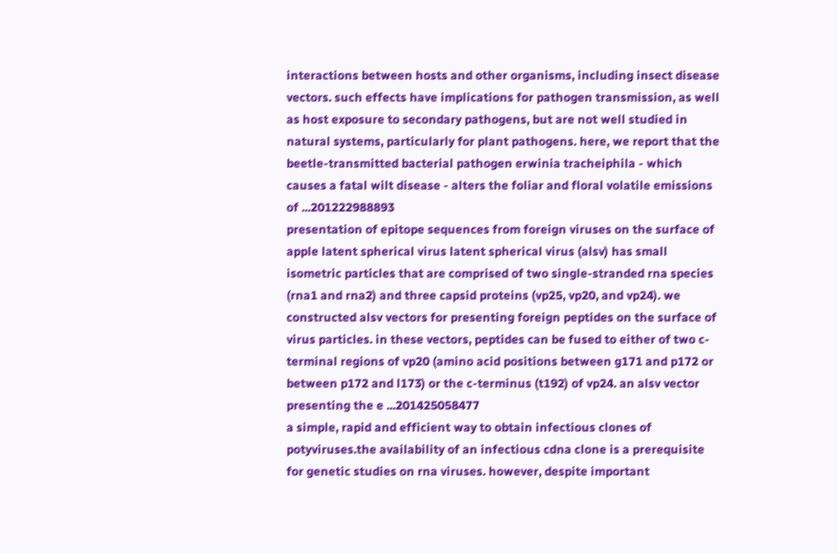interactions between hosts and other organisms, including insect disease vectors. such effects have implications for pathogen transmission, as well as host exposure to secondary pathogens, but are not well studied in natural systems, particularly for plant pathogens. here, we report that the beetle-transmitted bacterial pathogen erwinia tracheiphila - which causes a fatal wilt disease - alters the foliar and floral volatile emissions of ...201222988893
presentation of epitope sequences from foreign viruses on the surface of apple latent spherical virus latent spherical virus (alsv) has small isometric particles that are comprised of two single-stranded rna species (rna1 and rna2) and three capsid proteins (vp25, vp20, and vp24). we constructed alsv vectors for presenting foreign peptides on the surface of virus particles. in these vectors, peptides can be fused to either of two c-terminal regions of vp20 (amino acid positions between g171 and p172 or between p172 and l173) or the c-terminus (t192) of vp24. an alsv vector presenting the e ...201425058477
a simple, rapid and efficient way to obtain infectious clones of potyviruses.the availability of an infectious cdna clone is a prerequisite for genetic studies on rna viruses. however, despite important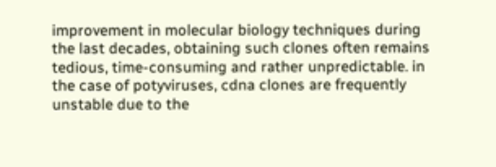improvement in molecular biology techniques during the last decades, obtaining such clones often remains tedious, time-consuming and rather unpredictable. in the case of potyviruses, cdna clones are frequently unstable due to the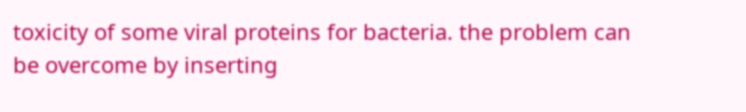toxicity of some viral proteins for bacteria. the problem can be overcome by inserting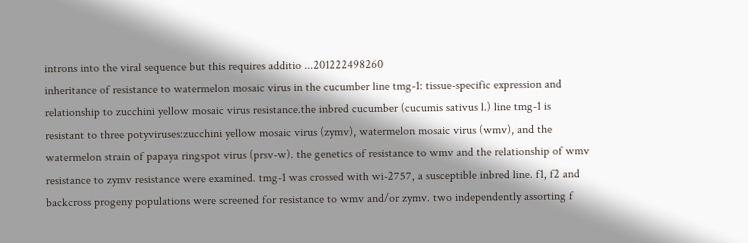introns into the viral sequence but this requires additio ...201222498260
inheritance of resistance to watermelon mosaic virus in the cucumber line tmg-1: tissue-specific expression and relationship to zucchini yellow mosaic virus resistance.the inbred cucumber (cucumis sativus l.) line tmg-1 is resistant to three potyviruses:zucchini yellow mosaic virus (zymv), watermelon mosaic virus (wmv), and the watermelon strain of papaya ringspot virus (prsv-w). the genetics of resistance to wmv and the relationship of wmv resistance to zymv resistance were examined. tmg-1 was crossed with wi-2757, a susceptible inbred line. f1, f2 and backcross progeny populations were screened for resistance to wmv and/or zymv. two independently assorting f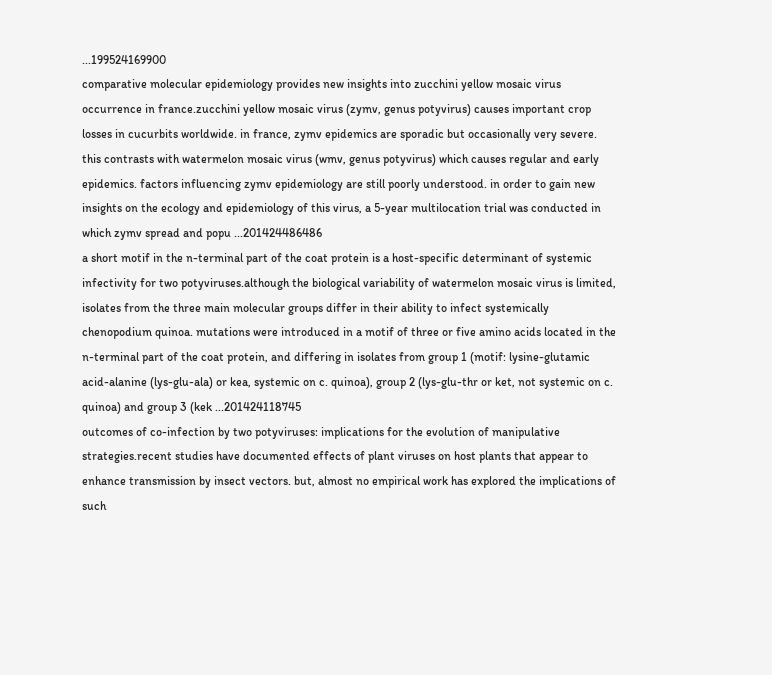...199524169900
comparative molecular epidemiology provides new insights into zucchini yellow mosaic virus occurrence in france.zucchini yellow mosaic virus (zymv, genus potyvirus) causes important crop losses in cucurbits worldwide. in france, zymv epidemics are sporadic but occasionally very severe. this contrasts with watermelon mosaic virus (wmv, genus potyvirus) which causes regular and early epidemics. factors influencing zymv epidemiology are still poorly understood. in order to gain new insights on the ecology and epidemiology of this virus, a 5-year multilocation trial was conducted in which zymv spread and popu ...201424486486
a short motif in the n-terminal part of the coat protein is a host-specific determinant of systemic infectivity for two potyviruses.although the biological variability of watermelon mosaic virus is limited, isolates from the three main molecular groups differ in their ability to infect systemically chenopodium quinoa. mutations were introduced in a motif of three or five amino acids located in the n-terminal part of the coat protein, and differing in isolates from group 1 (motif: lysine-glutamic acid-alanine (lys-glu-ala) or kea, systemic on c. quinoa), group 2 (lys-glu-thr or ket, not systemic on c. quinoa) and group 3 (kek ...201424118745
outcomes of co-infection by two potyviruses: implications for the evolution of manipulative strategies.recent studies have documented effects of plant viruses on host plants that appear to enhance transmission by insect vectors. but, almost no empirical work has explored the implications of such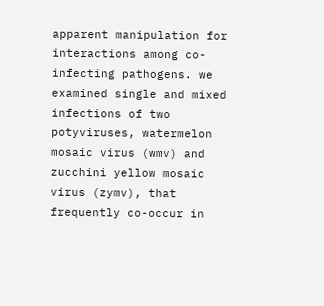apparent manipulation for interactions among co-infecting pathogens. we examined single and mixed infections of two potyviruses, watermelon mosaic virus (wmv) and zucchini yellow mosaic virus (zymv), that frequently co-occur in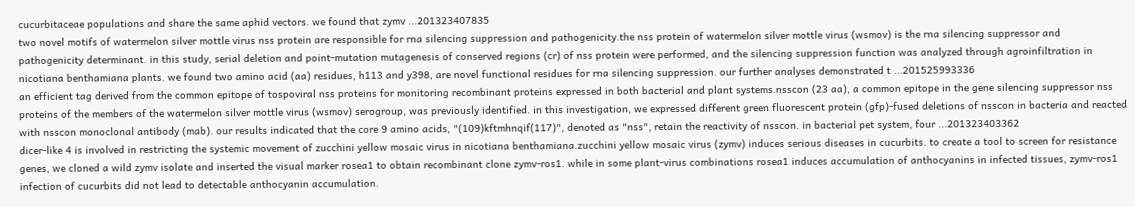cucurbitaceae populations and share the same aphid vectors. we found that zymv ...201323407835
two novel motifs of watermelon silver mottle virus nss protein are responsible for rna silencing suppression and pathogenicity.the nss protein of watermelon silver mottle virus (wsmov) is the rna silencing suppressor and pathogenicity determinant. in this study, serial deletion and point-mutation mutagenesis of conserved regions (cr) of nss protein were performed, and the silencing suppression function was analyzed through agroinfiltration in nicotiana benthamiana plants. we found two amino acid (aa) residues, h113 and y398, are novel functional residues for rna silencing suppression. our further analyses demonstrated t ...201525993336
an efficient tag derived from the common epitope of tospoviral nss proteins for monitoring recombinant proteins expressed in both bacterial and plant systems.nsscon (23 aa), a common epitope in the gene silencing suppressor nss proteins of the members of the watermelon silver mottle virus (wsmov) serogroup, was previously identified. in this investigation, we expressed different green fluorescent protein (gfp)-fused deletions of nsscon in bacteria and reacted with nsscon monoclonal antibody (mab). our results indicated that the core 9 amino acids, "(109)kftmhnqif(117)", denoted as "nss", retain the reactivity of nsscon. in bacterial pet system, four ...201323403362
dicer-like 4 is involved in restricting the systemic movement of zucchini yellow mosaic virus in nicotiana benthamiana.zucchini yellow mosaic virus (zymv) induces serious diseases in cucurbits. to create a tool to screen for resistance genes, we cloned a wild zymv isolate and inserted the visual marker rosea1 to obtain recombinant clone zymv-ros1. while in some plant-virus combinations rosea1 induces accumulation of anthocyanins in infected tissues, zymv-ros1 infection of cucurbits did not lead to detectable anthocyanin accumulation.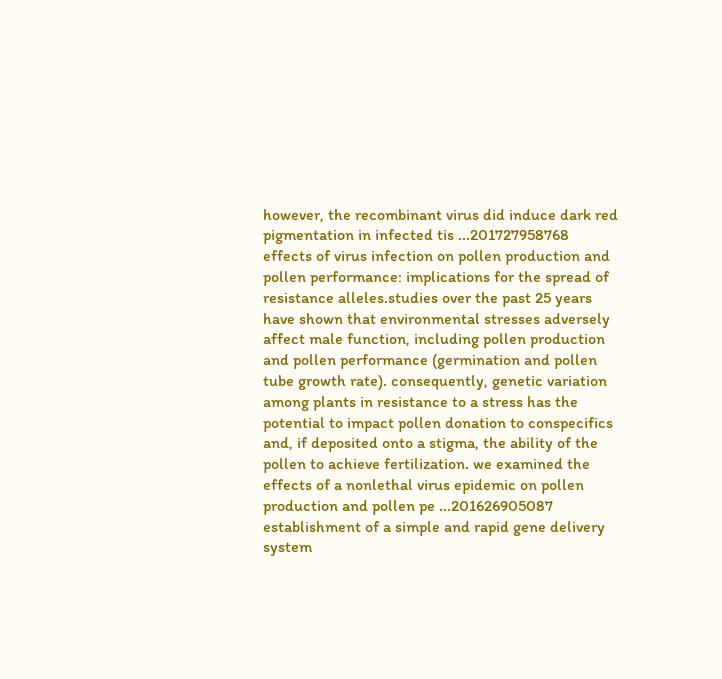however, the recombinant virus did induce dark red pigmentation in infected tis ...201727958768
effects of virus infection on pollen production and pollen performance: implications for the spread of resistance alleles.studies over the past 25 years have shown that environmental stresses adversely affect male function, including pollen production and pollen performance (germination and pollen tube growth rate). consequently, genetic variation among plants in resistance to a stress has the potential to impact pollen donation to conspecifics and, if deposited onto a stigma, the ability of the pollen to achieve fertilization. we examined the effects of a nonlethal virus epidemic on pollen production and pollen pe ...201626905087
establishment of a simple and rapid gene delivery system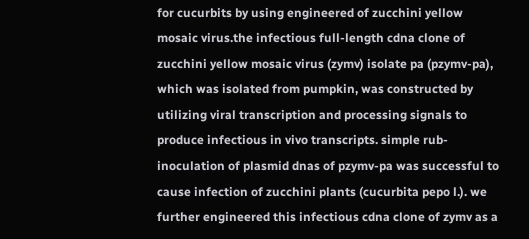for cucurbits by using engineered of zucchini yellow mosaic virus.the infectious full-length cdna clone of zucchini yellow mosaic virus (zymv) isolate pa (pzymv-pa), which was isolated from pumpkin, was constructed by utilizing viral transcription and processing signals to produce infectious in vivo transcripts. simple rub-inoculation of plasmid dnas of pzymv-pa was successful to cause infection of zucchini plants (cucurbita pepo l.). we further engineered this infectious cdna clone of zymv as a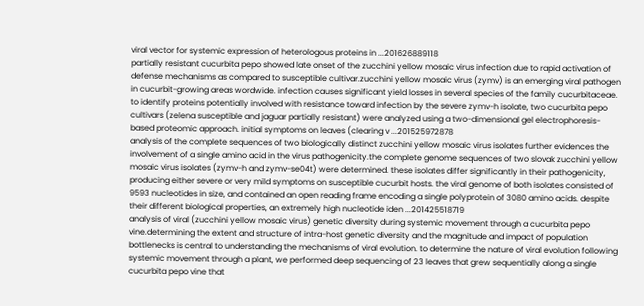viral vector for systemic expression of heterologous proteins in ...201626889118
partially resistant cucurbita pepo showed late onset of the zucchini yellow mosaic virus infection due to rapid activation of defense mechanisms as compared to susceptible cultivar.zucchini yellow mosaic virus (zymv) is an emerging viral pathogen in cucurbit-growing areas wordwide. infection causes significant yield losses in several species of the family cucurbitaceae. to identify proteins potentially involved with resistance toward infection by the severe zymv-h isolate, two cucurbita pepo cultivars (zelena susceptible and jaguar partially resistant) were analyzed using a two-dimensional gel electrophoresis-based proteomic approach. initial symptoms on leaves (clearing v ...201525972878
analysis of the complete sequences of two biologically distinct zucchini yellow mosaic virus isolates further evidences the involvement of a single amino acid in the virus pathogenicity.the complete genome sequences of two slovak zucchini yellow mosaic virus isolates (zymv-h and zymv-se04t) were determined. these isolates differ significantly in their pathogenicity, producing either severe or very mild symptoms on susceptible cucurbit hosts. the viral genome of both isolates consisted of 9593 nucleotides in size, and contained an open reading frame encoding a single polyprotein of 3080 amino acids. despite their different biological properties, an extremely high nucleotide iden ...201425518719
analysis of viral (zucchini yellow mosaic virus) genetic diversity during systemic movement through a cucurbita pepo vine.determining the extent and structure of intra-host genetic diversity and the magnitude and impact of population bottlenecks is central to understanding the mechanisms of viral evolution. to determine the nature of viral evolution following systemic movement through a plant, we performed deep sequencing of 23 leaves that grew sequentially along a single cucurbita pepo vine that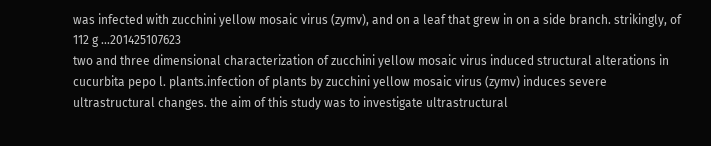was infected with zucchini yellow mosaic virus (zymv), and on a leaf that grew in on a side branch. strikingly, of 112 g ...201425107623
two and three dimensional characterization of zucchini yellow mosaic virus induced structural alterations in cucurbita pepo l. plants.infection of plants by zucchini yellow mosaic virus (zymv) induces severe ultrastructural changes. the aim of this study was to investigate ultrastructural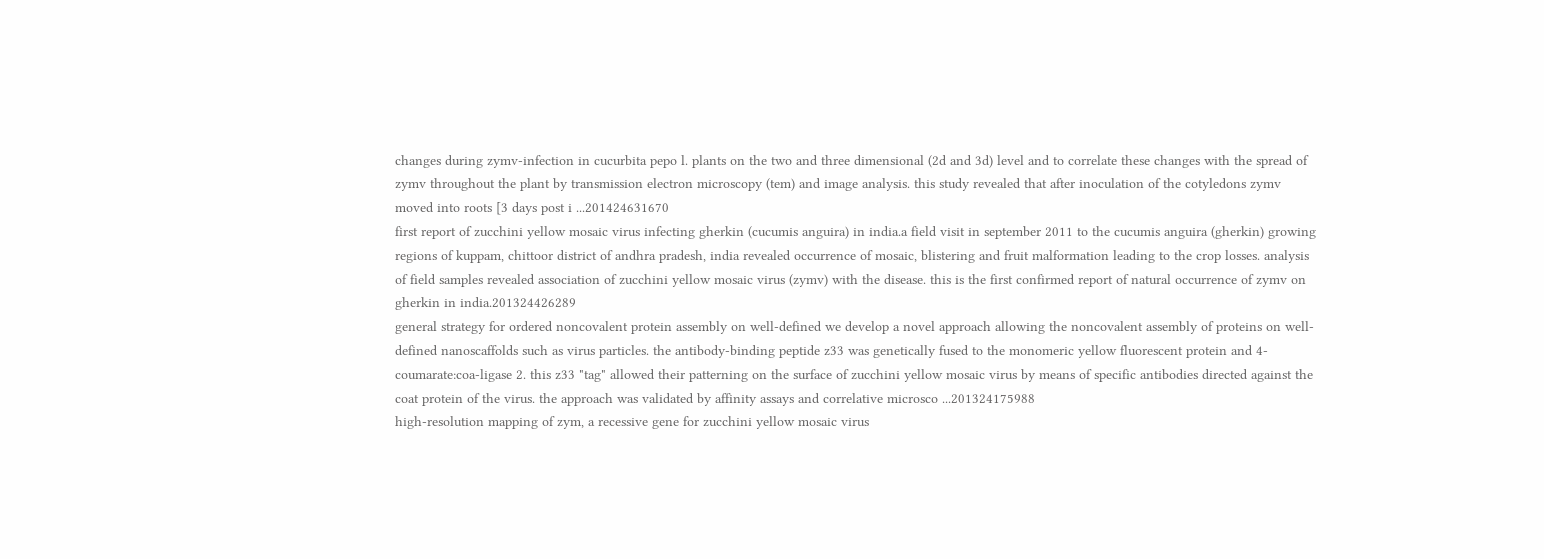changes during zymv-infection in cucurbita pepo l. plants on the two and three dimensional (2d and 3d) level and to correlate these changes with the spread of zymv throughout the plant by transmission electron microscopy (tem) and image analysis. this study revealed that after inoculation of the cotyledons zymv moved into roots [3 days post i ...201424631670
first report of zucchini yellow mosaic virus infecting gherkin (cucumis anguira) in india.a field visit in september 2011 to the cucumis anguira (gherkin) growing regions of kuppam, chittoor district of andhra pradesh, india revealed occurrence of mosaic, blistering and fruit malformation leading to the crop losses. analysis of field samples revealed association of zucchini yellow mosaic virus (zymv) with the disease. this is the first confirmed report of natural occurrence of zymv on gherkin in india.201324426289
general strategy for ordered noncovalent protein assembly on well-defined we develop a novel approach allowing the noncovalent assembly of proteins on well-defined nanoscaffolds such as virus particles. the antibody-binding peptide z33 was genetically fused to the monomeric yellow fluorescent protein and 4-coumarate:coa-ligase 2. this z33 "tag" allowed their patterning on the surface of zucchini yellow mosaic virus by means of specific antibodies directed against the coat protein of the virus. the approach was validated by affinity assays and correlative microsco ...201324175988
high-resolution mapping of zym, a recessive gene for zucchini yellow mosaic virus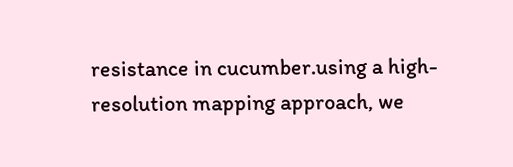resistance in cucumber.using a high-resolution mapping approach, we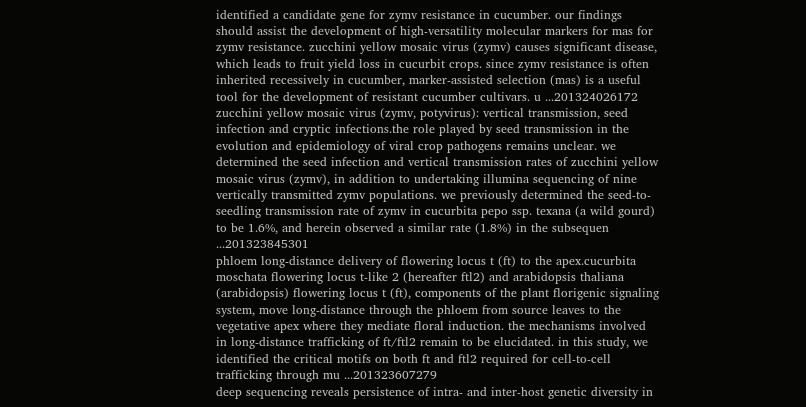identified a candidate gene for zymv resistance in cucumber. our findings should assist the development of high-versatility molecular markers for mas for zymv resistance. zucchini yellow mosaic virus (zymv) causes significant disease, which leads to fruit yield loss in cucurbit crops. since zymv resistance is often inherited recessively in cucumber, marker-assisted selection (mas) is a useful tool for the development of resistant cucumber cultivars. u ...201324026172
zucchini yellow mosaic virus (zymv, potyvirus): vertical transmission, seed infection and cryptic infections.the role played by seed transmission in the evolution and epidemiology of viral crop pathogens remains unclear. we determined the seed infection and vertical transmission rates of zucchini yellow mosaic virus (zymv), in addition to undertaking illumina sequencing of nine vertically transmitted zymv populations. we previously determined the seed-to-seedling transmission rate of zymv in cucurbita pepo ssp. texana (a wild gourd) to be 1.6%, and herein observed a similar rate (1.8%) in the subsequen ...201323845301
phloem long-distance delivery of flowering locus t (ft) to the apex.cucurbita moschata flowering locus t-like 2 (hereafter ftl2) and arabidopsis thaliana (arabidopsis) flowering locus t (ft), components of the plant florigenic signaling system, move long-distance through the phloem from source leaves to the vegetative apex where they mediate floral induction. the mechanisms involved in long-distance trafficking of ft/ftl2 remain to be elucidated. in this study, we identified the critical motifs on both ft and ftl2 required for cell-to-cell trafficking through mu ...201323607279
deep sequencing reveals persistence of intra- and inter-host genetic diversity in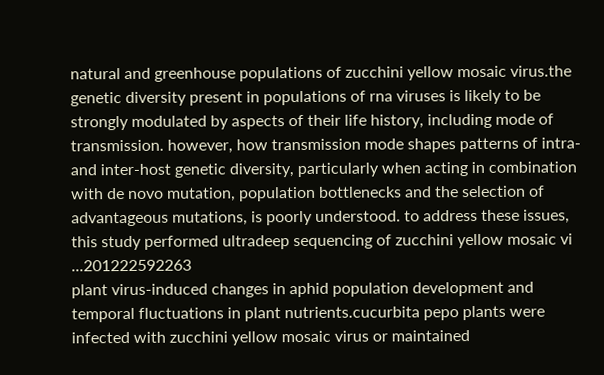natural and greenhouse populations of zucchini yellow mosaic virus.the genetic diversity present in populations of rna viruses is likely to be strongly modulated by aspects of their life history, including mode of transmission. however, how transmission mode shapes patterns of intra- and inter-host genetic diversity, particularly when acting in combination with de novo mutation, population bottlenecks and the selection of advantageous mutations, is poorly understood. to address these issues, this study performed ultradeep sequencing of zucchini yellow mosaic vi ...201222592263
plant virus-induced changes in aphid population development and temporal fluctuations in plant nutrients.cucurbita pepo plants were infected with zucchini yellow mosaic virus or maintained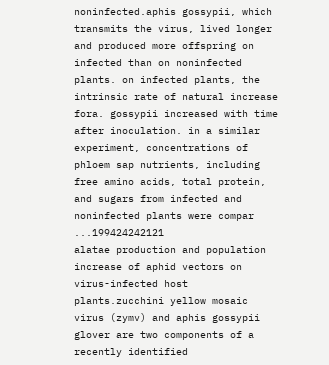noninfected.aphis gossypii, which transmits the virus, lived longer and produced more offspring on infected than on noninfected plants. on infected plants, the intrinsic rate of natural increase fora. gossypii increased with time after inoculation. in a similar experiment, concentrations of phloem sap nutrients, including free amino acids, total protein, and sugars from infected and noninfected plants were compar ...199424242121
alatae production and population increase of aphid vectors on virus-infected host plants.zucchini yellow mosaic virus (zymv) and aphis gossypii glover are two components of a recently identified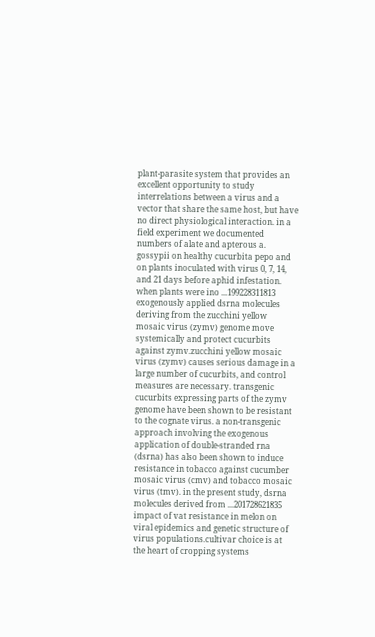plant-parasite system that provides an excellent opportunity to study interrelations between a virus and a vector that share the same host, but have no direct physiological interaction. in a field experiment we documented numbers of alate and apterous a. gossypii on healthy cucurbita pepo and on plants inoculated with virus 0, 7, 14, and 21 days before aphid infestation. when plants were ino ...199228311813
exogenously applied dsrna molecules deriving from the zucchini yellow mosaic virus (zymv) genome move systemically and protect cucurbits against zymv.zucchini yellow mosaic virus (zymv) causes serious damage in a large number of cucurbits, and control measures are necessary. transgenic cucurbits expressing parts of the zymv genome have been shown to be resistant to the cognate virus. a non-transgenic approach involving the exogenous application of double-stranded rna (dsrna) has also been shown to induce resistance in tobacco against cucumber mosaic virus (cmv) and tobacco mosaic virus (tmv). in the present study, dsrna molecules derived from ...201728621835
impact of vat resistance in melon on viral epidemics and genetic structure of virus populations.cultivar choice is at the heart of cropping systems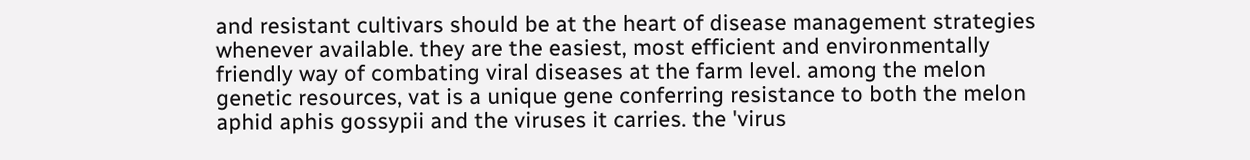and resistant cultivars should be at the heart of disease management strategies whenever available. they are the easiest, most efficient and environmentally friendly way of combating viral diseases at the farm level. among the melon genetic resources, vat is a unique gene conferring resistance to both the melon aphid aphis gossypii and the viruses it carries. the 'virus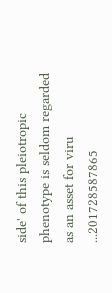side' of this pleiotropic phenotype is seldom regarded as an asset for viru ...201728587865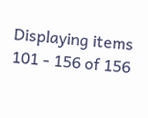Displaying items 101 - 156 of 156